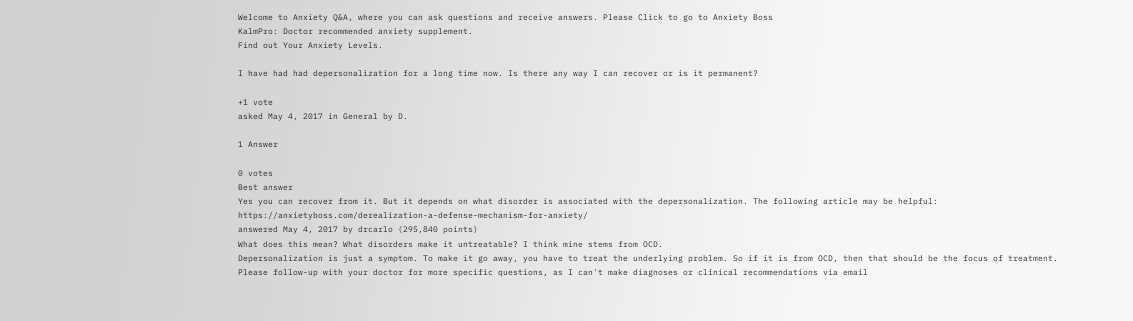Welcome to Anxiety Q&A, where you can ask questions and receive answers. Please Click to go to Anxiety Boss
KalmPro: Doctor recommended anxiety supplement.
Find out Your Anxiety Levels.

I have had had depersonalization for a long time now. Is there any way I can recover or is it permanent?

+1 vote
asked May 4, 2017 in General by D.

1 Answer

0 votes
Best answer
Yes you can recover from it. But it depends on what disorder is associated with the depersonalization. The following article may be helpful: https://anxietyboss.com/derealization-a-defense-mechanism-for-anxiety/
answered May 4, 2017 by drcarlo (295,840 points)
What does this mean? What disorders make it untreatable? I think mine stems from OCD.
Depersonalization is just a symptom. To make it go away, you have to treat the underlying problem. So if it is from OCD, then that should be the focus of treatment. Please follow-up with your doctor for more specific questions, as I can't make diagnoses or clinical recommendations via email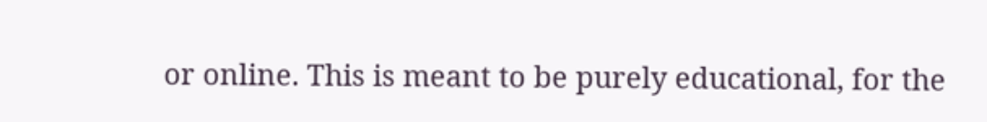or online. This is meant to be purely educational, for the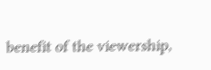benefit of the viewership,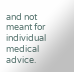and not meant for individual medical advice.